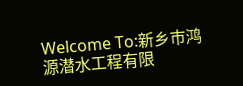Welcome To:新乡市鸿源潜水工程有限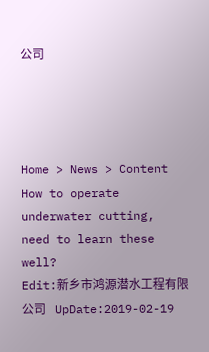公司




Home > News > Content
How to operate underwater cutting, need to learn these well?
Edit:新乡市鸿源潜水工程有限公司   UpDate:2019-02-19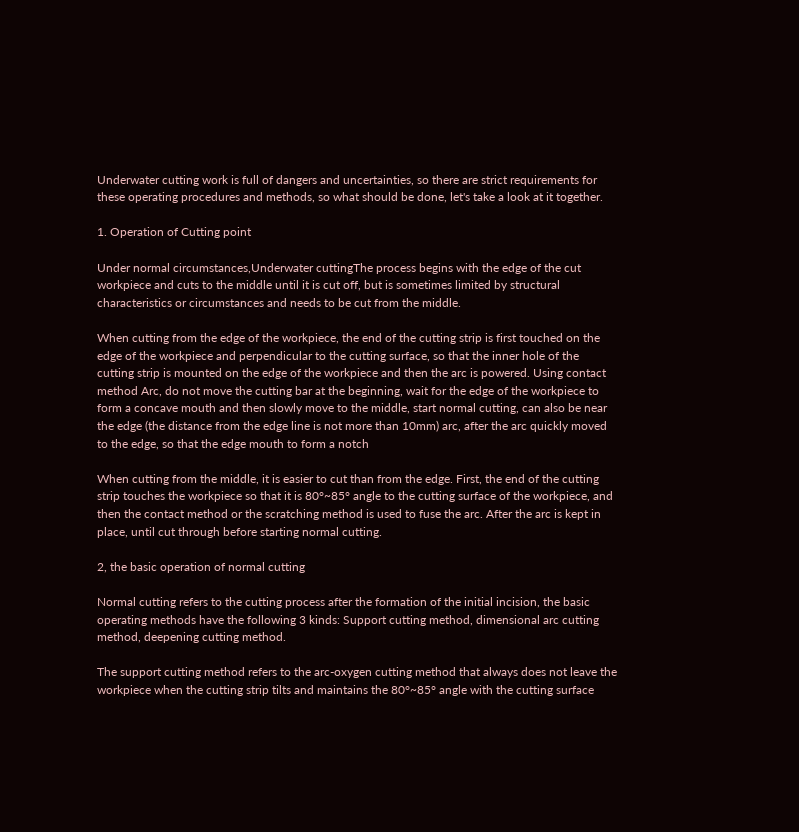Underwater cutting work is full of dangers and uncertainties, so there are strict requirements for these operating procedures and methods, so what should be done, let's take a look at it together.

1. Operation of Cutting point

Under normal circumstances,Underwater cuttingThe process begins with the edge of the cut workpiece and cuts to the middle until it is cut off, but is sometimes limited by structural characteristics or circumstances and needs to be cut from the middle.

When cutting from the edge of the workpiece, the end of the cutting strip is first touched on the edge of the workpiece and perpendicular to the cutting surface, so that the inner hole of the cutting strip is mounted on the edge of the workpiece and then the arc is powered. Using contact method Arc, do not move the cutting bar at the beginning, wait for the edge of the workpiece to form a concave mouth and then slowly move to the middle, start normal cutting, can also be near the edge (the distance from the edge line is not more than 10mm) arc, after the arc quickly moved to the edge, so that the edge mouth to form a notch

When cutting from the middle, it is easier to cut than from the edge. First, the end of the cutting strip touches the workpiece so that it is 80°~85° angle to the cutting surface of the workpiece, and then the contact method or the scratching method is used to fuse the arc. After the arc is kept in place, until cut through before starting normal cutting.

2, the basic operation of normal cutting

Normal cutting refers to the cutting process after the formation of the initial incision, the basic operating methods have the following 3 kinds: Support cutting method, dimensional arc cutting method, deepening cutting method.

The support cutting method refers to the arc-oxygen cutting method that always does not leave the workpiece when the cutting strip tilts and maintains the 80°~85° angle with the cutting surface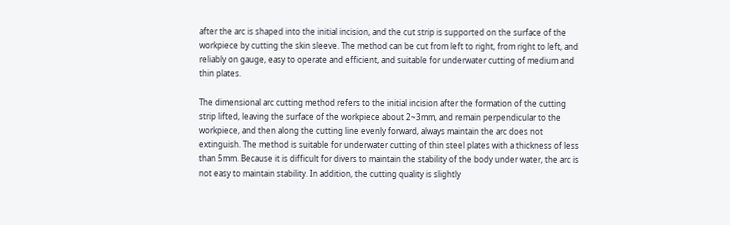after the arc is shaped into the initial incision, and the cut strip is supported on the surface of the workpiece by cutting the skin sleeve. The method can be cut from left to right, from right to left, and reliably on gauge, easy to operate and efficient, and suitable for underwater cutting of medium and thin plates.

The dimensional arc cutting method refers to the initial incision after the formation of the cutting strip lifted, leaving the surface of the workpiece about 2~3mm, and remain perpendicular to the workpiece, and then along the cutting line evenly forward, always maintain the arc does not extinguish. The method is suitable for underwater cutting of thin steel plates with a thickness of less than 5mm. Because it is difficult for divers to maintain the stability of the body under water, the arc is not easy to maintain stability. In addition, the cutting quality is slightly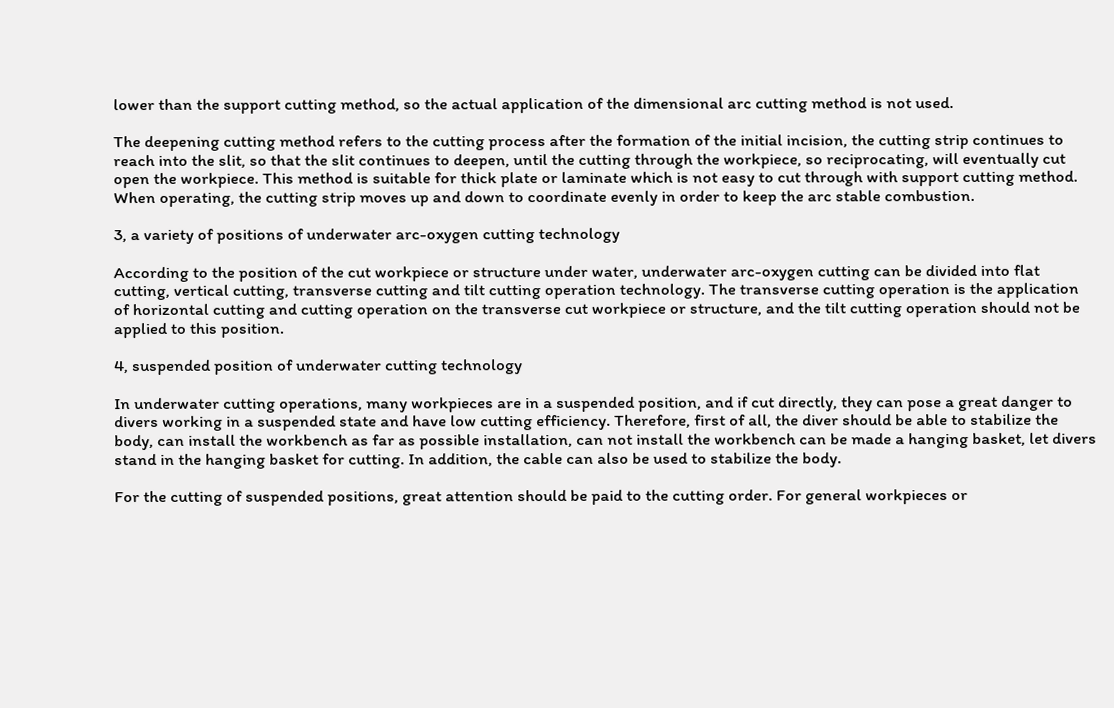lower than the support cutting method, so the actual application of the dimensional arc cutting method is not used.

The deepening cutting method refers to the cutting process after the formation of the initial incision, the cutting strip continues to reach into the slit, so that the slit continues to deepen, until the cutting through the workpiece, so reciprocating, will eventually cut open the workpiece. This method is suitable for thick plate or laminate which is not easy to cut through with support cutting method. When operating, the cutting strip moves up and down to coordinate evenly in order to keep the arc stable combustion.

3, a variety of positions of underwater arc-oxygen cutting technology

According to the position of the cut workpiece or structure under water, underwater arc-oxygen cutting can be divided into flat cutting, vertical cutting, transverse cutting and tilt cutting operation technology. The transverse cutting operation is the application of horizontal cutting and cutting operation on the transverse cut workpiece or structure, and the tilt cutting operation should not be applied to this position.

4, suspended position of underwater cutting technology

In underwater cutting operations, many workpieces are in a suspended position, and if cut directly, they can pose a great danger to divers working in a suspended state and have low cutting efficiency. Therefore, first of all, the diver should be able to stabilize the body, can install the workbench as far as possible installation, can not install the workbench can be made a hanging basket, let divers stand in the hanging basket for cutting. In addition, the cable can also be used to stabilize the body.

For the cutting of suspended positions, great attention should be paid to the cutting order. For general workpieces or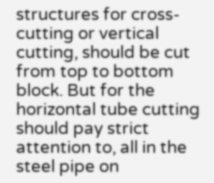structures for cross-cutting or vertical cutting, should be cut from top to bottom block. But for the horizontal tube cutting should pay strict attention to, all in the steel pipe on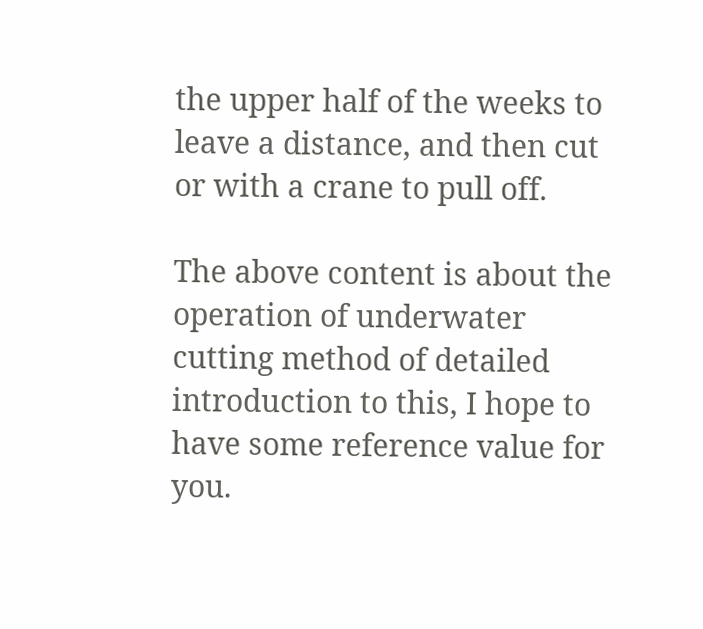the upper half of the weeks to leave a distance, and then cut or with a crane to pull off.

The above content is about the operation of underwater cutting method of detailed introduction to this, I hope to have some reference value for you.